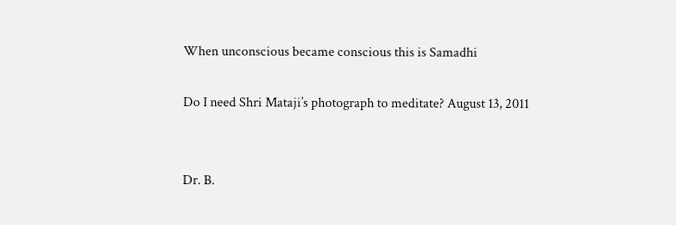When unconscious became conscious this is Samadhi

Do I need Shri Mataji’s photograph to meditate? August 13, 2011


Dr. B.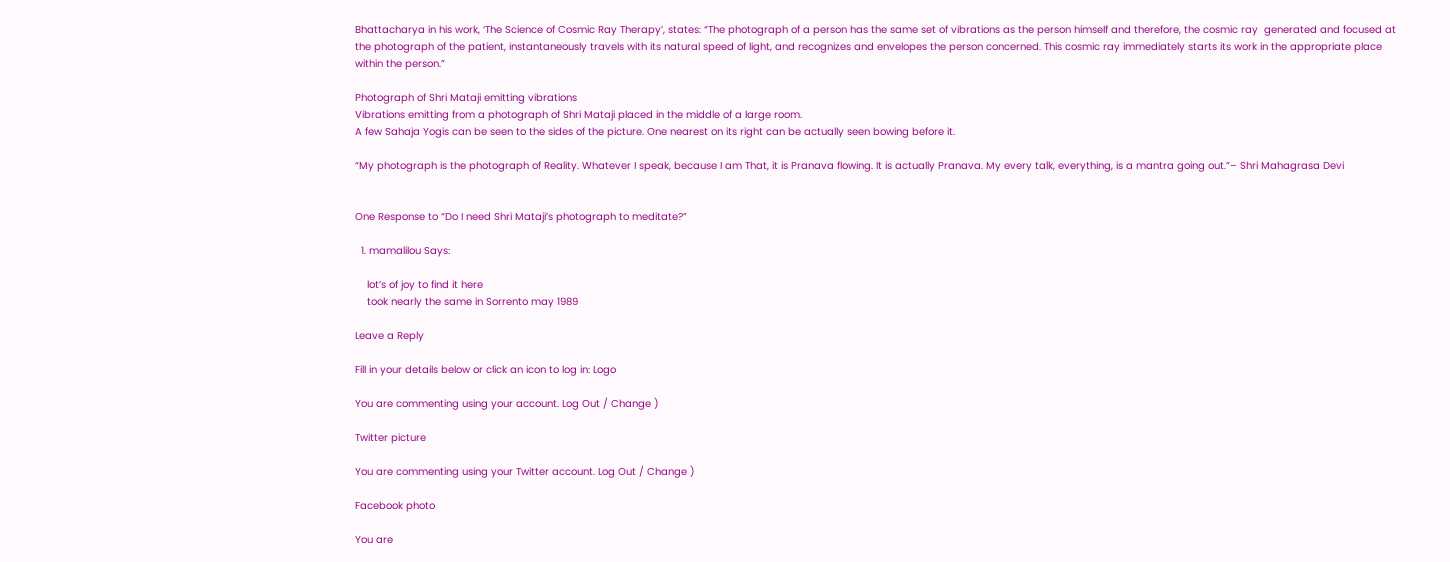Bhattacharya in his work, ‘The Science of Cosmic Ray Therapy’, states: “The photograph of a person has the same set of vibrations as the person himself and therefore, the cosmic ray  generated and focused at the photograph of the patient, instantaneously travels with its natural speed of light, and recognizes and envelopes the person concerned. This cosmic ray immediately starts its work in the appropriate place within the person.”

Photograph of Shri Mataji emitting vibrations
Vibrations emitting from a photograph of Shri Mataji placed in the middle of a large room.
A few Sahaja Yogis can be seen to the sides of the picture. One nearest on its right can be actually seen bowing before it.

“My photograph is the photograph of Reality. Whatever I speak, because I am That, it is Pranava flowing. It is actually Pranava. My every talk, everything, is a mantra going out.”– Shri Mahagrasa Devi


One Response to “Do I need Shri Mataji’s photograph to meditate?”

  1. mamalilou Says:

    lot’s of joy to find it here
    took nearly the same in Sorrento may 1989

Leave a Reply

Fill in your details below or click an icon to log in: Logo

You are commenting using your account. Log Out / Change )

Twitter picture

You are commenting using your Twitter account. Log Out / Change )

Facebook photo

You are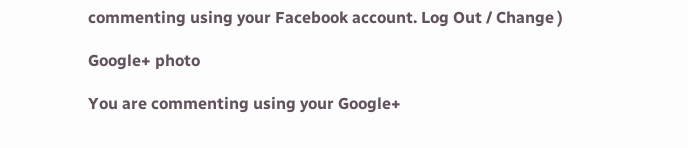commenting using your Facebook account. Log Out / Change )

Google+ photo

You are commenting using your Google+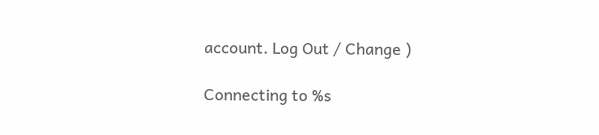account. Log Out / Change )

Connecting to %s